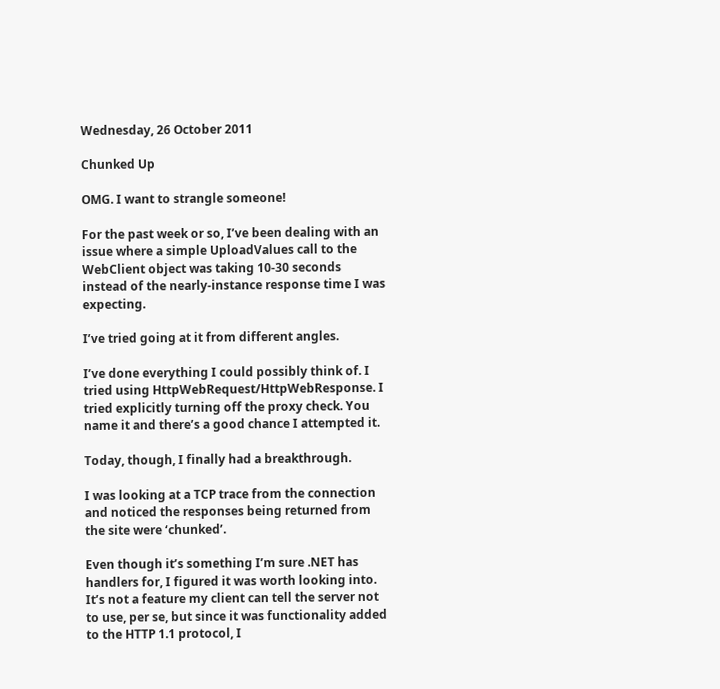Wednesday, 26 October 2011

Chunked Up

OMG. I want to strangle someone!

For the past week or so, I’ve been dealing with an issue where a simple UploadValues call to the WebClient object was taking 10-30 seconds instead of the nearly-instance response time I was expecting.

I’ve tried going at it from different angles.

I’ve done everything I could possibly think of. I tried using HttpWebRequest/HttpWebResponse. I tried explicitly turning off the proxy check. You name it and there’s a good chance I attempted it.

Today, though, I finally had a breakthrough.

I was looking at a TCP trace from the connection and noticed the responses being returned from the site were ‘chunked’.

Even though it’s something I’m sure .NET has handlers for, I figured it was worth looking into. It’s not a feature my client can tell the server not to use, per se, but since it was functionality added to the HTTP 1.1 protocol, I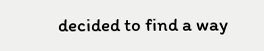decided to find a way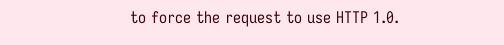to force the request to use HTTP 1.0.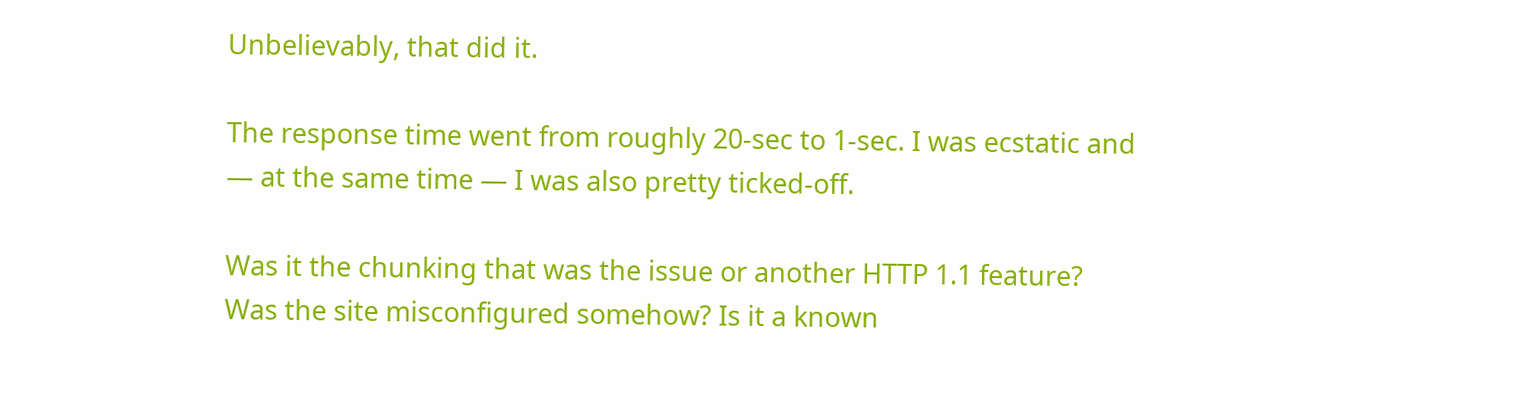Unbelievably, that did it.

The response time went from roughly 20-sec to 1-sec. I was ecstatic and — at the same time — I was also pretty ticked-off.

Was it the chunking that was the issue or another HTTP 1.1 feature? Was the site misconfigured somehow? Is it a known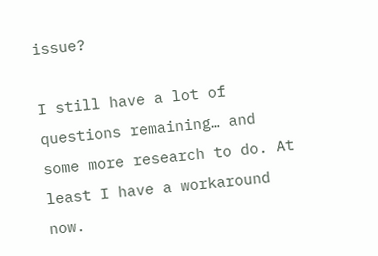issue?

I still have a lot of questions remaining… and some more research to do. At least I have a workaround now.